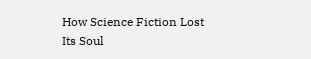How Science Fiction Lost Its Soul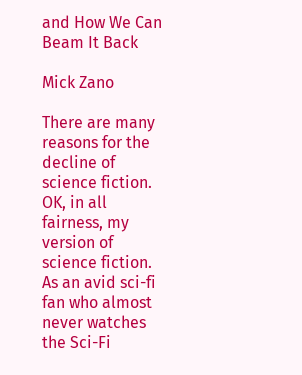and How We Can Beam It Back

Mick Zano

There are many reasons for the decline of science fiction. OK, in all fairness, my version of science fiction. As an avid sci-fi fan who almost never watches the Sci-Fi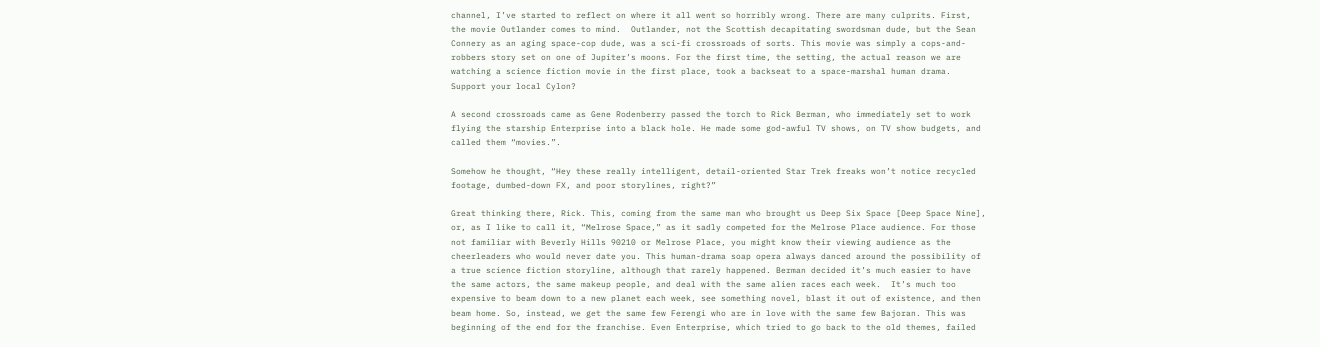channel, I’ve started to reflect on where it all went so horribly wrong. There are many culprits. First, the movie Outlander comes to mind.  Outlander, not the Scottish decapitating swordsman dude, but the Sean Connery as an aging space-cop dude, was a sci-fi crossroads of sorts. This movie was simply a cops-and-robbers story set on one of Jupiter’s moons. For the first time, the setting, the actual reason we are watching a science fiction movie in the first place, took a backseat to a space-marshal human drama. Support your local Cylon?

A second crossroads came as Gene Rodenberry passed the torch to Rick Berman, who immediately set to work flying the starship Enterprise into a black hole. He made some god-awful TV shows, on TV show budgets, and called them “movies.”.

Somehow he thought, “Hey these really intelligent, detail-oriented Star Trek freaks won’t notice recycled footage, dumbed-down FX, and poor storylines, right?”

Great thinking there, Rick. This, coming from the same man who brought us Deep Six Space [Deep Space Nine], or, as I like to call it, “Melrose Space,” as it sadly competed for the Melrose Place audience. For those not familiar with Beverly Hills 90210 or Melrose Place, you might know their viewing audience as the cheerleaders who would never date you. This human-drama soap opera always danced around the possibility of a true science fiction storyline, although that rarely happened. Berman decided it’s much easier to have the same actors, the same makeup people, and deal with the same alien races each week.  It’s much too expensive to beam down to a new planet each week, see something novel, blast it out of existence, and then beam home. So, instead, we get the same few Ferengi who are in love with the same few Bajoran. This was beginning of the end for the franchise. Even Enterprise, which tried to go back to the old themes, failed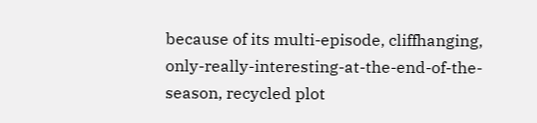because of its multi-episode, cliffhanging, only-really-interesting-at-the-end-of-the-season, recycled plot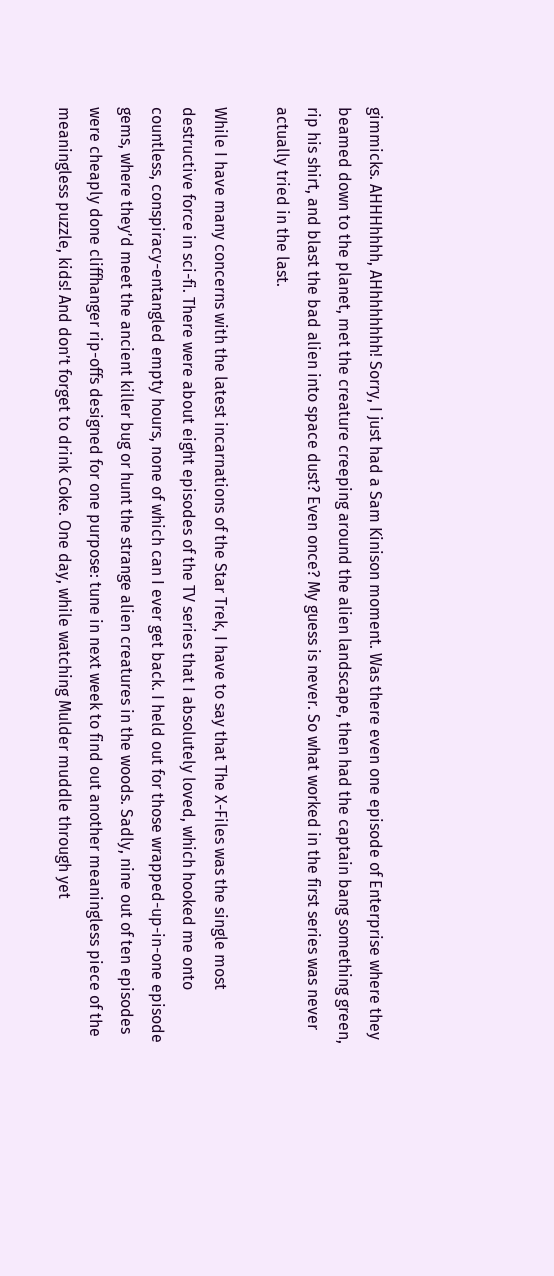gimmicks. AHHHhhhh, AHhhhhhhh! Sorry, I just had a Sam Kinison moment. Was there even one episode of Enterprise where they beamed down to the planet, met the creature creeping around the alien landscape, then had the captain bang something green, rip his shirt, and blast the bad alien into space dust? Even once? My guess is never. So what worked in the first series was never actually tried in the last.

While I have many concerns with the latest incarnations of the Star Trek, I have to say that The X-Files was the single most destructive force in sci-fi. There were about eight episodes of the TV series that I absolutely loved, which hooked me onto countless, conspiracy-entangled empty hours, none of which can I ever get back. I held out for those wrapped-up-in-one episode gems, where they’d meet the ancient killer bug or hunt the strange alien creatures in the woods. Sadly, nine out of ten episodes were cheaply done cliffhanger rip-offs designed for one purpose: tune in next week to find out another meaningless piece of the meaningless puzzle, kids! And don’t forget to drink Coke. One day, while watching Mulder muddle through yet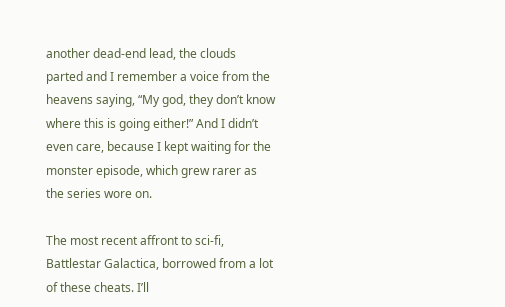another dead-end lead, the clouds parted and I remember a voice from the heavens saying, “My god, they don’t know where this is going either!” And I didn’t even care, because I kept waiting for the monster episode, which grew rarer as the series wore on.

The most recent affront to sci-fi, Battlestar Galactica, borrowed from a lot of these cheats. I’ll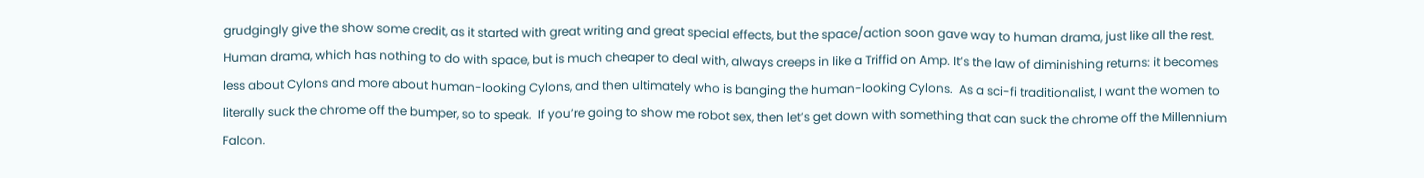grudgingly give the show some credit, as it started with great writing and great special effects, but the space/action soon gave way to human drama, just like all the rest. Human drama, which has nothing to do with space, but is much cheaper to deal with, always creeps in like a Triffid on Amp. It’s the law of diminishing returns: it becomes less about Cylons and more about human-looking Cylons, and then ultimately who is banging the human-looking Cylons.  As a sci-fi traditionalist, I want the women to literally suck the chrome off the bumper, so to speak.  If you’re going to show me robot sex, then let’s get down with something that can suck the chrome off the Millennium Falcon.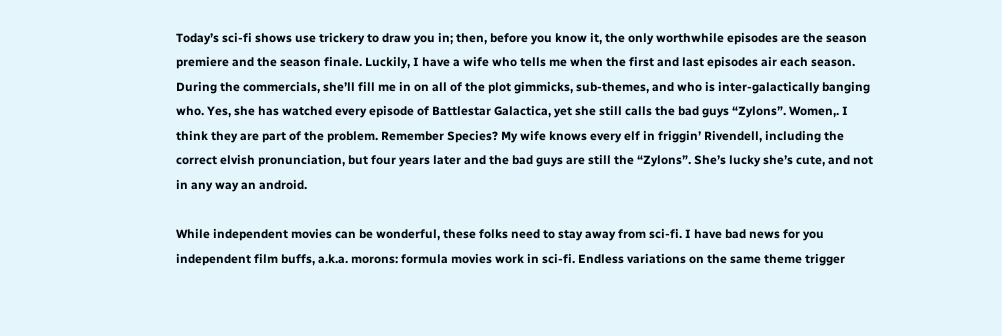Today’s sci-fi shows use trickery to draw you in; then, before you know it, the only worthwhile episodes are the season premiere and the season finale. Luckily, I have a wife who tells me when the first and last episodes air each season. During the commercials, she’ll fill me in on all of the plot gimmicks, sub-themes, and who is inter-galactically banging who. Yes, she has watched every episode of Battlestar Galactica, yet she still calls the bad guys “Zylons”. Women,. I think they are part of the problem. Remember Species? My wife knows every elf in friggin’ Rivendell, including the correct elvish pronunciation, but four years later and the bad guys are still the “Zylons”. She’s lucky she’s cute, and not in any way an android.

While independent movies can be wonderful, these folks need to stay away from sci-fi. I have bad news for you independent film buffs, a.k.a. morons: formula movies work in sci-fi. Endless variations on the same theme trigger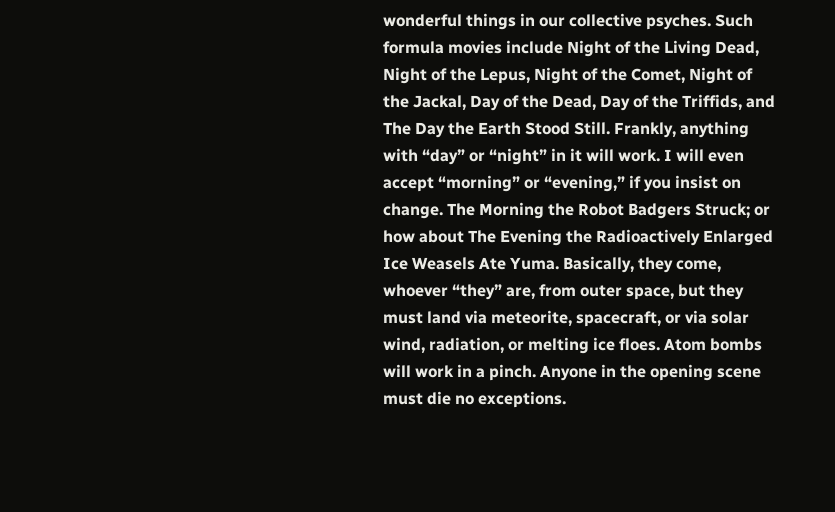wonderful things in our collective psyches. Such formula movies include Night of the Living Dead, Night of the Lepus, Night of the Comet, Night of the Jackal, Day of the Dead, Day of the Triffids, and The Day the Earth Stood Still. Frankly, anything with “day” or “night” in it will work. I will even accept “morning” or “evening,” if you insist on change. The Morning the Robot Badgers Struck; or how about The Evening the Radioactively Enlarged Ice Weasels Ate Yuma. Basically, they come, whoever “they” are, from outer space, but they must land via meteorite, spacecraft, or via solar wind, radiation, or melting ice floes. Atom bombs will work in a pinch. Anyone in the opening scene must die no exceptions.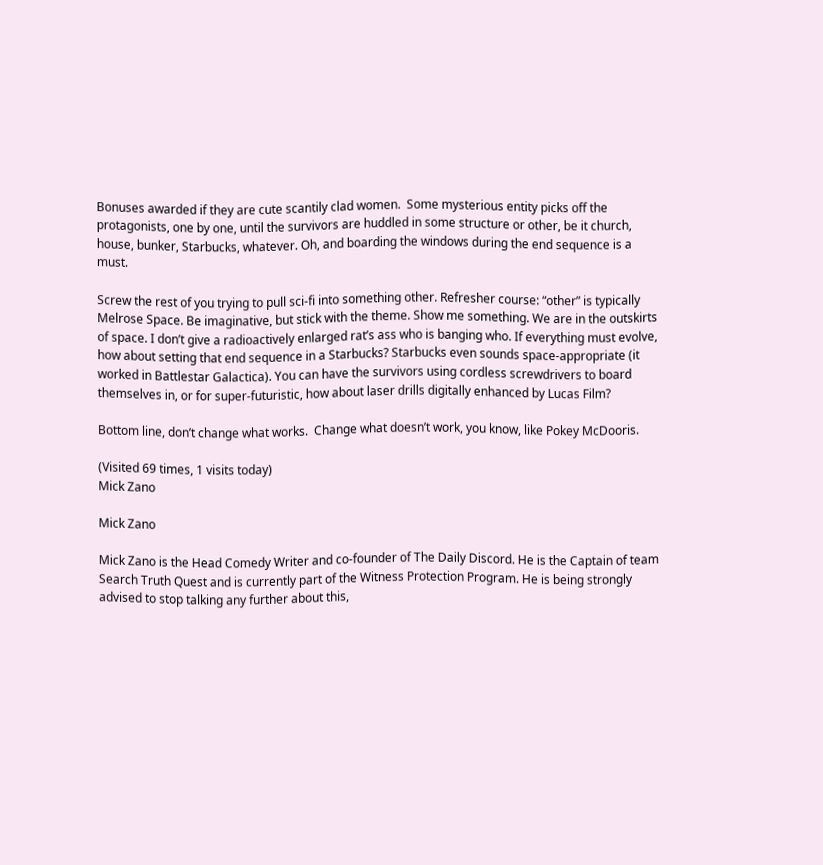Bonuses awarded if they are cute scantily clad women.  Some mysterious entity picks off the protagonists, one by one, until the survivors are huddled in some structure or other, be it church, house, bunker, Starbucks, whatever. Oh, and boarding the windows during the end sequence is a must.

Screw the rest of you trying to pull sci-fi into something other. Refresher course: “other” is typically Melrose Space. Be imaginative, but stick with the theme. Show me something. We are in the outskirts of space. I don’t give a radioactively enlarged rat’s ass who is banging who. If everything must evolve, how about setting that end sequence in a Starbucks? Starbucks even sounds space-appropriate (it worked in Battlestar Galactica). You can have the survivors using cordless screwdrivers to board themselves in, or for super-futuristic, how about laser drills digitally enhanced by Lucas Film?

Bottom line, don’t change what works.  Change what doesn’t work, you know, like Pokey McDooris.

(Visited 69 times, 1 visits today)
Mick Zano

Mick Zano

Mick Zano is the Head Comedy Writer and co-founder of The Daily Discord. He is the Captain of team Search Truth Quest and is currently part of the Witness Protection Program. He is being strongly advised to stop talking any further about this,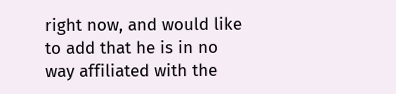right now, and would like to add that he is in no way affiliated with the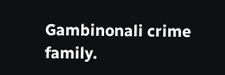Gambinonali crime family.